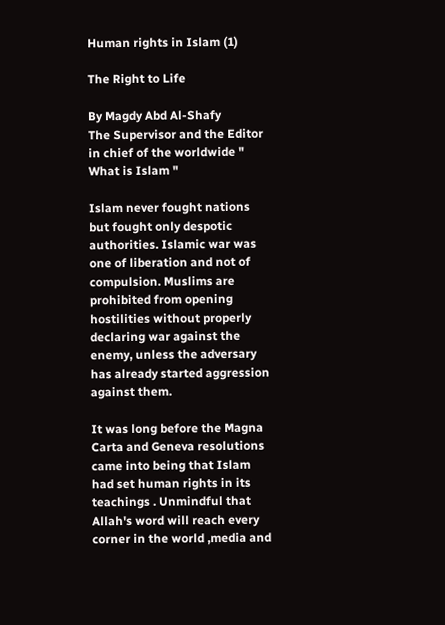Human rights in Islam (1)

The Right to Life

By Magdy Abd Al-Shafy
The Supervisor and the Editor in chief of the worldwide " What is Islam "

Islam never fought nations but fought only despotic authorities. Islamic war was one of liberation and not of compulsion. Muslims are prohibited from opening hostilities without properly declaring war against the enemy, unless the adversary has already started aggression against them.

It was long before the Magna Carta and Geneva resolutions came into being that Islam had set human rights in its teachings . Unmindful that Allah's word will reach every corner in the world ,media and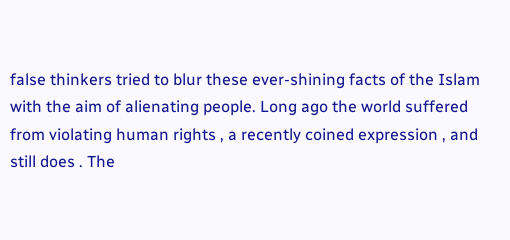false thinkers tried to blur these ever-shining facts of the Islam with the aim of alienating people. Long ago the world suffered from violating human rights , a recently coined expression , and still does . The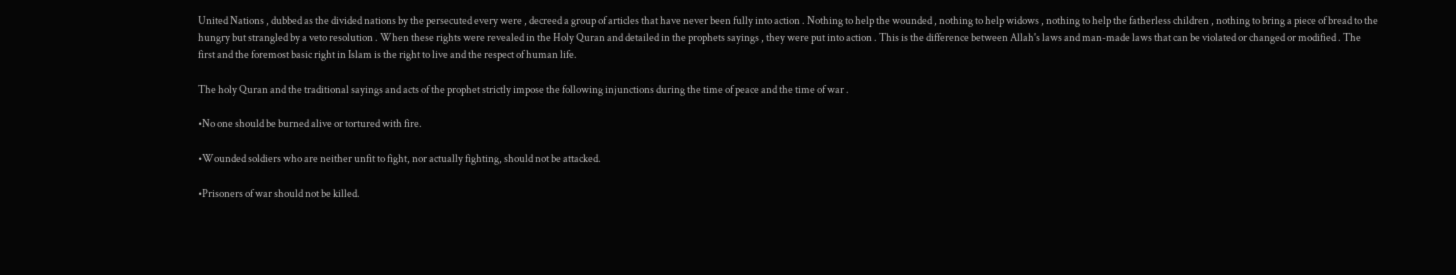United Nations , dubbed as the divided nations by the persecuted every were , decreed a group of articles that have never been fully into action . Nothing to help the wounded , nothing to help widows , nothing to help the fatherless children , nothing to bring a piece of bread to the hungry but strangled by a veto resolution . When these rights were revealed in the Holy Quran and detailed in the prophets sayings , they were put into action . This is the difference between Allah's laws and man-made laws that can be violated or changed or modified . The first and the foremost basic right in Islam is the right to live and the respect of human life.

The holy Quran and the traditional sayings and acts of the prophet strictly impose the following injunctions during the time of peace and the time of war .

•No one should be burned alive or tortured with fire.

•Wounded soldiers who are neither unfit to fight, nor actually fighting, should not be attacked.

•Prisoners of war should not be killed.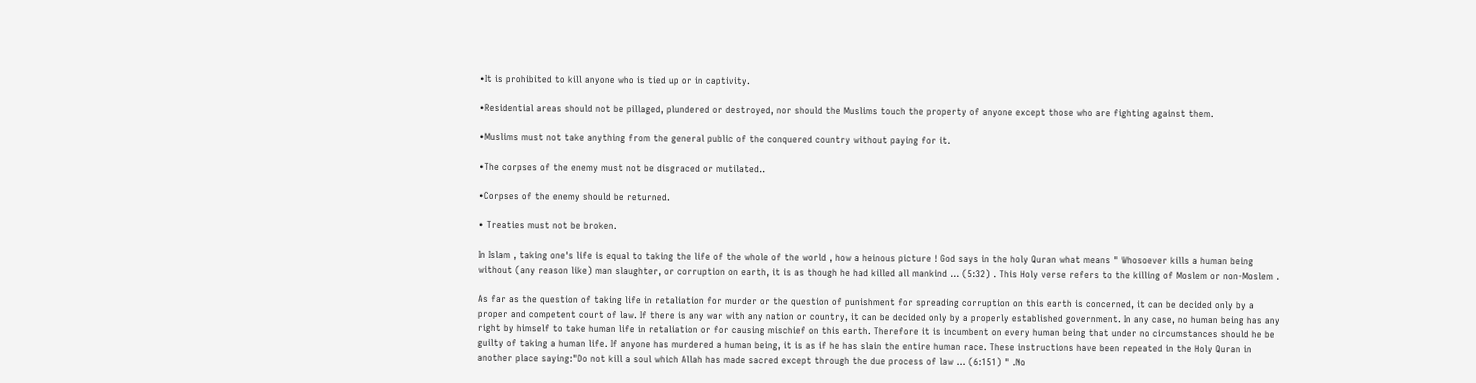•It is prohibited to kill anyone who is tied up or in captivity.

•Residential areas should not be pillaged, plundered or destroyed, nor should the Muslims touch the property of anyone except those who are fighting against them.

•Muslims must not take anything from the general public of the conquered country without paying for it.

•The corpses of the enemy must not be disgraced or mutilated..

•Corpses of the enemy should be returned.

• Treaties must not be broken.

In Islam , taking one's life is equal to taking the life of the whole of the world , how a heinous picture ! God says in the holy Quran what means " Whosoever kills a human being without (any reason like) man slaughter, or corruption on earth, it is as though he had killed all mankind ... (5:32) . This Holy verse refers to the killing of Moslem or non-Moslem .

As far as the question of taking life in retaliation for murder or the question of punishment for spreading corruption on this earth is concerned, it can be decided only by a proper and competent court of law. If there is any war with any nation or country, it can be decided only by a properly established government. In any case, no human being has any right by himself to take human life in retaliation or for causing mischief on this earth. Therefore it is incumbent on every human being that under no circumstances should he be guilty of taking a human life. If anyone has murdered a human being, it is as if he has slain the entire human race. These instructions have been repeated in the Holy Quran in another place saying:"Do not kill a soul which Allah has made sacred except through the due process of law ... (6:151) " .No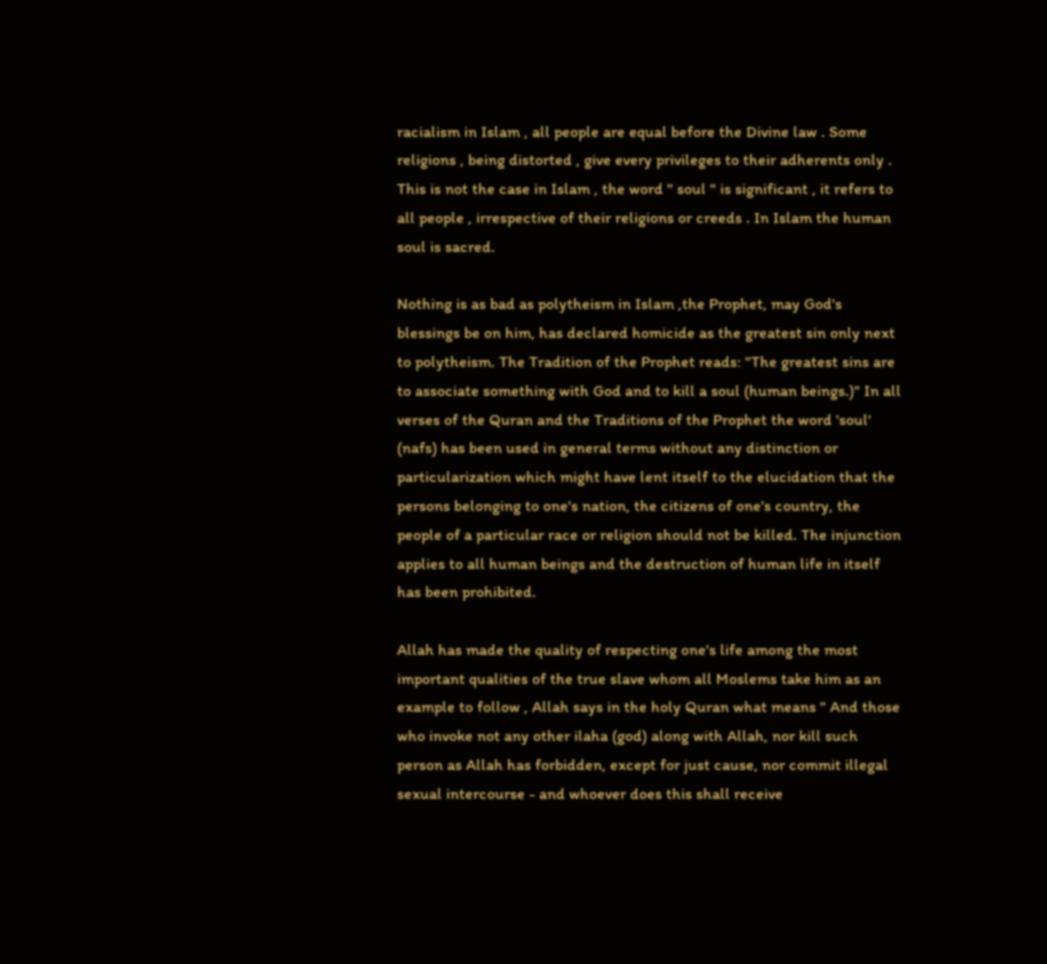racialism in Islam , all people are equal before the Divine law . Some religions , being distorted , give every privileges to their adherents only . This is not the case in Islam , the word " soul " is significant , it refers to all people , irrespective of their religions or creeds . In Islam the human soul is sacred.

Nothing is as bad as polytheism in Islam ,the Prophet, may God's blessings be on him, has declared homicide as the greatest sin only next to polytheism. The Tradition of the Prophet reads: "The greatest sins are to associate something with God and to kill a soul (human beings.)" In all verses of the Quran and the Traditions of the Prophet the word 'soul' (nafs) has been used in general terms without any distinction or particularization which might have lent itself to the elucidation that the persons belonging to one's nation, the citizens of one's country, the people of a particular race or religion should not be killed. The injunction applies to all human beings and the destruction of human life in itself has been prohibited.

Allah has made the quality of respecting one's life among the most important qualities of the true slave whom all Moslems take him as an example to follow , Allah says in the holy Quran what means " And those who invoke not any other ilaha (god) along with Allah, nor kill such person as Allah has forbidden, except for just cause, nor commit illegal sexual intercourse - and whoever does this shall receive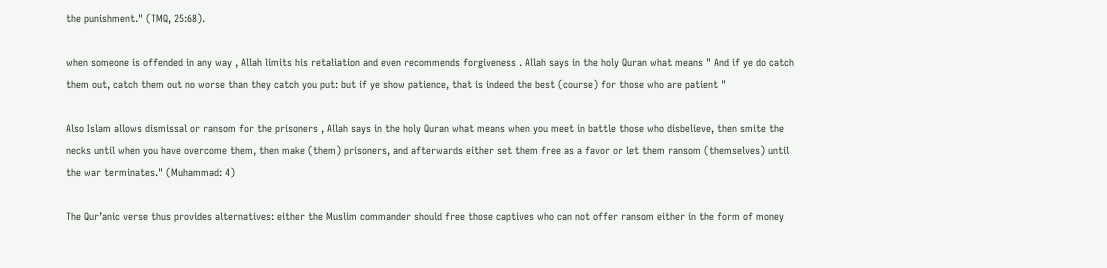the punishment." (TMQ, 25:68).

when someone is offended in any way , Allah limits his retaliation and even recommends forgiveness . Allah says in the holy Quran what means " And if ye do catch them out, catch them out no worse than they catch you put: but if ye show patience, that is indeed the best (course) for those who are patient "

Also Islam allows dismissal or ransom for the prisoners , Allah says in the holy Quran what means when you meet in battle those who disbelieve, then smite the necks until when you have overcome them, then make (them) prisoners, and afterwards either set them free as a favor or let them ransom (themselves) until the war terminates." (Muhammad: 4)

The Qur’anic verse thus provides alternatives: either the Muslim commander should free those captives who can not offer ransom either in the form of money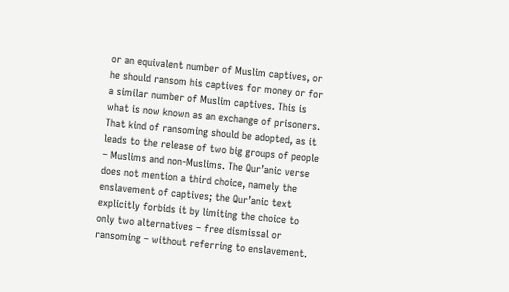or an equivalent number of Muslim captives, or he should ransom his captives for money or for a similar number of Muslim captives. This is what is now known as an exchange of prisoners. That kind of ransoming should be adopted, as it leads to the release of two big groups of people – Muslims and non-Muslims. The Qur’anic verse does not mention a third choice, namely the enslavement of captives; the Qur’anic text explicitly forbids it by limiting the choice to only two alternatives – free dismissal or ransoming – without referring to enslavement.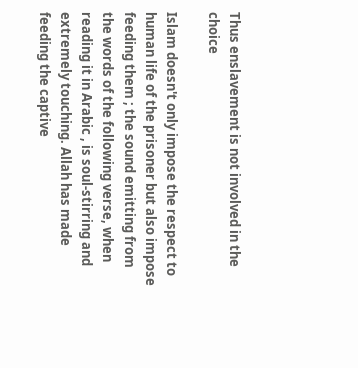Thus enslavement is not involved in the choice

Islam doesn't only impose the respect to human life of the prisoner but also impose feeding them ; the sound emitting from the words of the following verse, when reading it in Arabic , is soul-stirring and extremely touching. Allah has made feeding the captive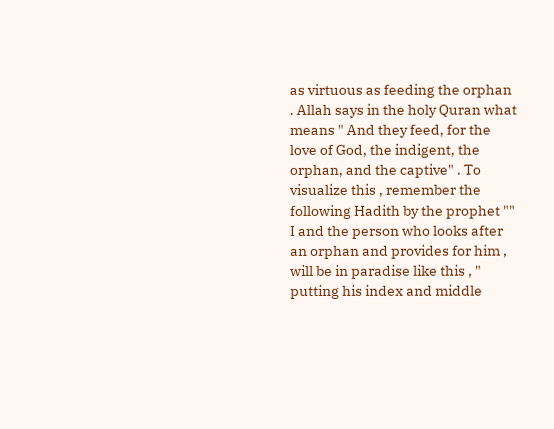as virtuous as feeding the orphan . Allah says in the holy Quran what means " And they feed, for the love of God, the indigent, the orphan, and the captive" . To visualize this , remember the following Hadith by the prophet "" I and the person who looks after an orphan and provides for him , will be in paradise like this , " putting his index and middle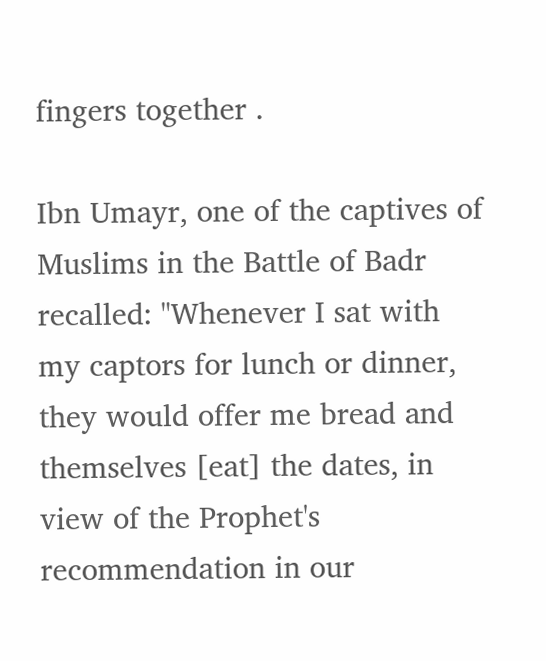fingers together .

Ibn Umayr, one of the captives of Muslims in the Battle of Badr recalled: "Whenever I sat with my captors for lunch or dinner, they would offer me bread and themselves [eat] the dates, in view of the Prophet's recommendation in our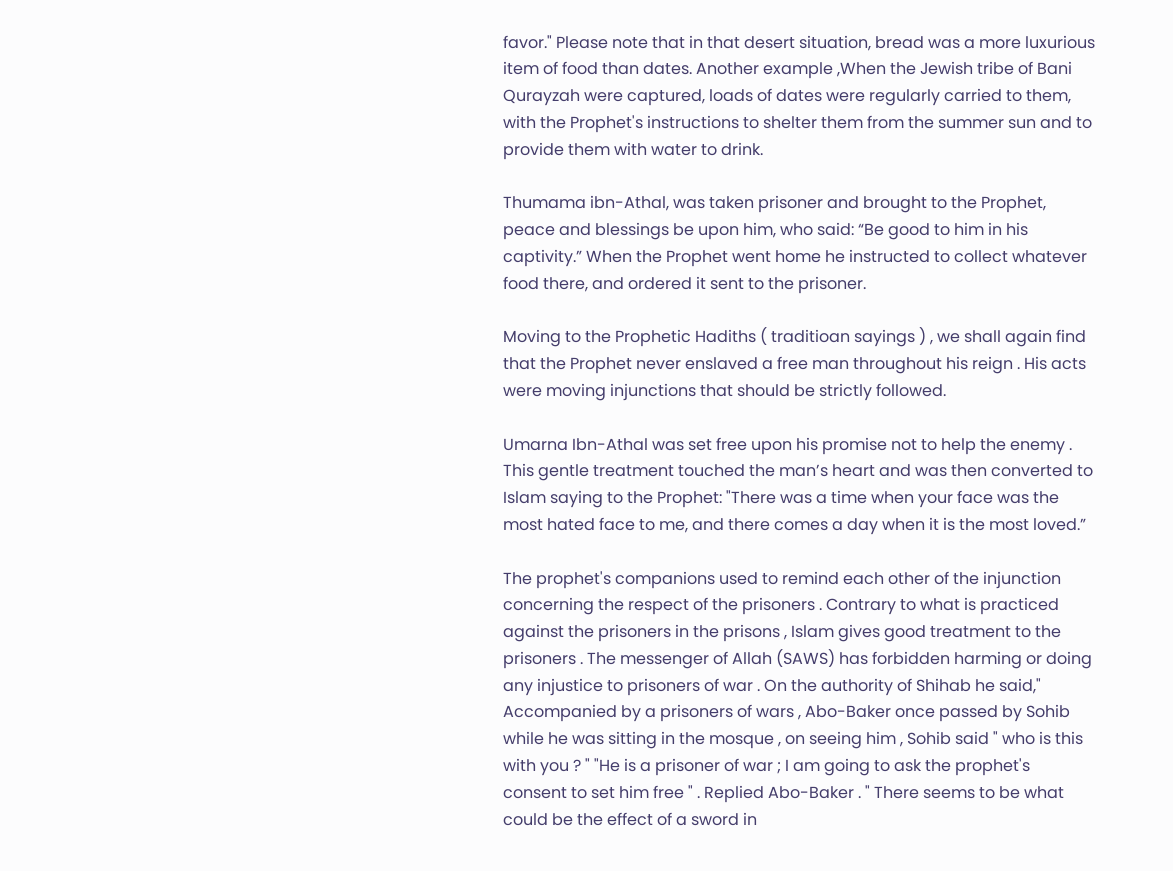favor." Please note that in that desert situation, bread was a more luxurious item of food than dates. Another example ,When the Jewish tribe of Bani Qurayzah were captured, loads of dates were regularly carried to them, with the Prophet's instructions to shelter them from the summer sun and to provide them with water to drink.

Thumama ibn-Athal, was taken prisoner and brought to the Prophet, peace and blessings be upon him, who said: “Be good to him in his captivity.” When the Prophet went home he instructed to collect whatever food there, and ordered it sent to the prisoner.

Moving to the Prophetic Hadiths ( traditioan sayings ) , we shall again find that the Prophet never enslaved a free man throughout his reign . His acts were moving injunctions that should be strictly followed.

Umarna Ibn-Athal was set free upon his promise not to help the enemy . This gentle treatment touched the man’s heart and was then converted to Islam saying to the Prophet: "There was a time when your face was the most hated face to me, and there comes a day when it is the most loved.”

The prophet's companions used to remind each other of the injunction concerning the respect of the prisoners . Contrary to what is practiced against the prisoners in the prisons , Islam gives good treatment to the prisoners . The messenger of Allah (SAWS) has forbidden harming or doing any injustice to prisoners of war . On the authority of Shihab he said," Accompanied by a prisoners of wars , Abo-Baker once passed by Sohib while he was sitting in the mosque , on seeing him , Sohib said " who is this with you ? " "He is a prisoner of war ; I am going to ask the prophet's consent to set him free " . Replied Abo-Baker . " There seems to be what could be the effect of a sword in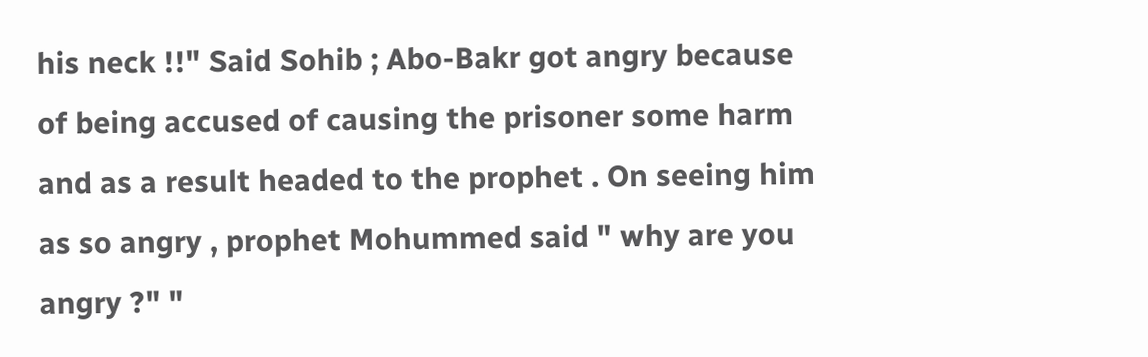his neck !!" Said Sohib ; Abo-Bakr got angry because of being accused of causing the prisoner some harm and as a result headed to the prophet . On seeing him as so angry , prophet Mohummed said " why are you angry ?" "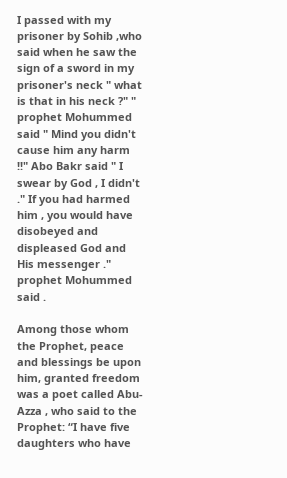I passed with my prisoner by Sohib ,who said when he saw the sign of a sword in my prisoner's neck " what is that in his neck ?" " prophet Mohummed said " Mind you didn't cause him any harm !!" Abo Bakr said " I swear by God , I didn't ." If you had harmed him , you would have disobeyed and displeased God and His messenger ." prophet Mohummed said .

Among those whom the Prophet, peace and blessings be upon him, granted freedom was a poet called Abu-Azza , who said to the Prophet: “I have five daughters who have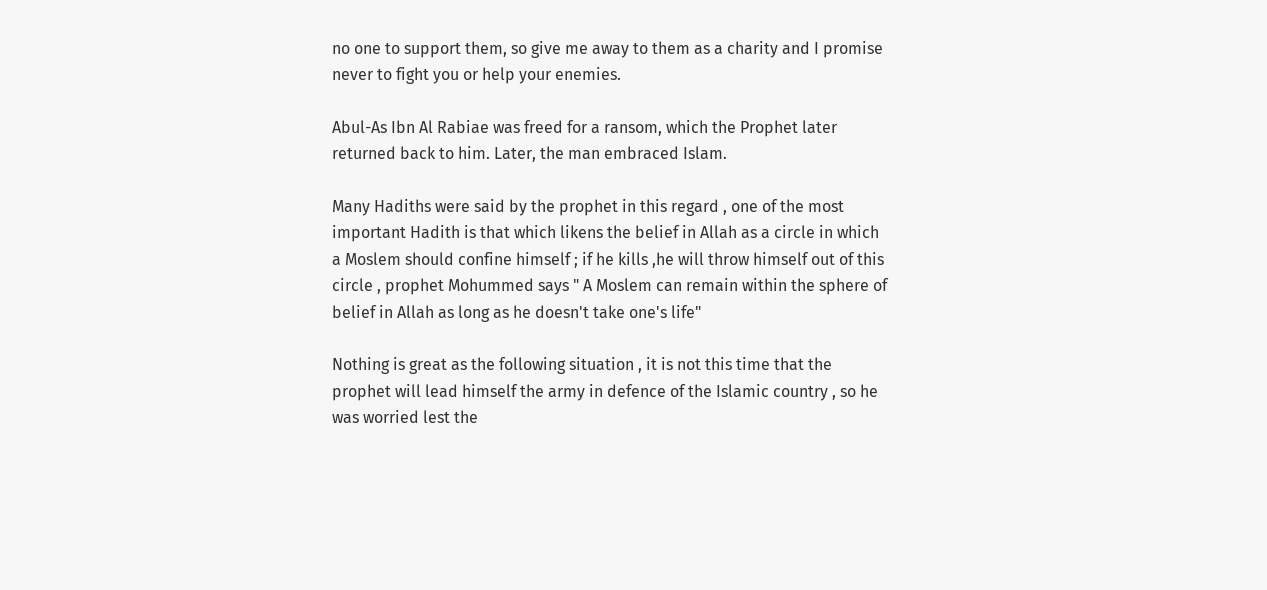no one to support them, so give me away to them as a charity and I promise never to fight you or help your enemies.

Abul-As Ibn Al Rabiae was freed for a ransom, which the Prophet later returned back to him. Later, the man embraced Islam.

Many Hadiths were said by the prophet in this regard , one of the most important Hadith is that which likens the belief in Allah as a circle in which a Moslem should confine himself ; if he kills ,he will throw himself out of this circle , prophet Mohummed says " A Moslem can remain within the sphere of belief in Allah as long as he doesn't take one's life"

Nothing is great as the following situation , it is not this time that the prophet will lead himself the army in defence of the Islamic country , so he was worried lest the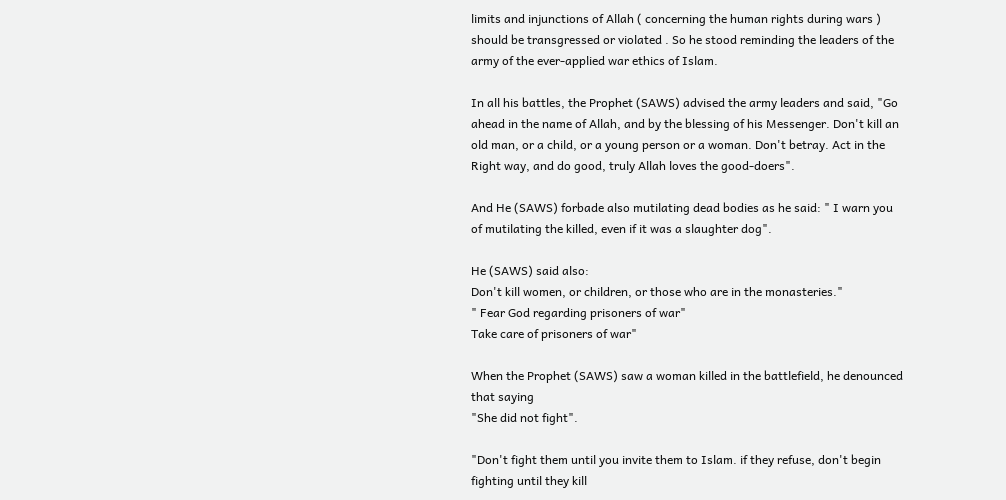limits and injunctions of Allah ( concerning the human rights during wars ) should be transgressed or violated . So he stood reminding the leaders of the army of the ever-applied war ethics of Islam.

In all his battles, the Prophet (SAWS) advised the army leaders and said, "Go ahead in the name of Allah, and by the blessing of his Messenger. Don't kill an old man, or a child, or a young person or a woman. Don't betray. Act in the Right way, and do good, truly Allah loves the good-doers".

And He (SAWS) forbade also mutilating dead bodies as he said: " I warn you of mutilating the killed, even if it was a slaughter dog".

He (SAWS) said also:
Don't kill women, or children, or those who are in the monasteries."
" Fear God regarding prisoners of war"
Take care of prisoners of war"

When the Prophet (SAWS) saw a woman killed in the battlefield, he denounced that saying
"She did not fight".

"Don't fight them until you invite them to Islam. if they refuse, don't begin fighting until they kill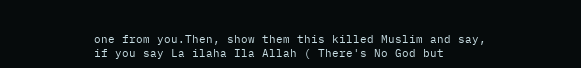one from you.Then, show them this killed Muslim and say, if you say La ilaha Ila Allah ( There's No God but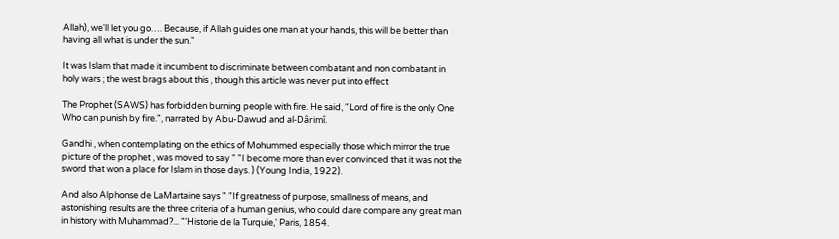Allah), we'll let you go…. Because, if Allah guides one man at your hands, this will be better than having all what is under the sun."

It was Islam that made it incumbent to discriminate between combatant and non combatant in holy wars ; the west brags about this , though this article was never put into effect

The Prophet (SAWS) has forbidden burning people with fire. He said, "Lord of fire is the only One Who can punish by fire.", narrated by Abu-Dawud and al-Dârimî.

Gandhi , when contemplating on the ethics of Mohummed especially those which mirror the true picture of the prophet , was moved to say " "I become more than ever convinced that it was not the sword that won a place for Islam in those days. ) (Young India, 1922).

And also Alphonse de LaMartaine says " "If greatness of purpose, smallness of means, and astonishing results are the three criteria of a human genius, who could dare compare any great man in history with Muhammad?... "'Historie de la Turquie,' Paris, 1854.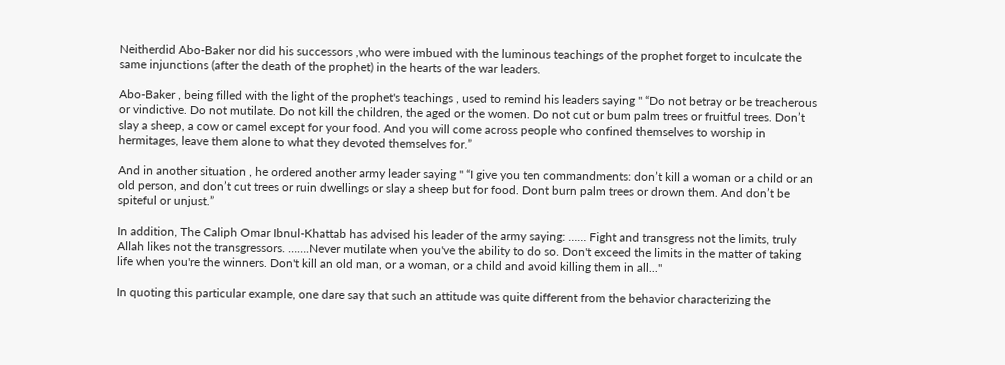Neitherdid Abo-Baker nor did his successors ,who were imbued with the luminous teachings of the prophet forget to inculcate the same injunctions (after the death of the prophet) in the hearts of the war leaders.

Abo-Baker , being filled with the light of the prophet's teachings , used to remind his leaders saying " “Do not betray or be treacherous or vindictive. Do not mutilate. Do not kill the children, the aged or the women. Do not cut or bum palm trees or fruitful trees. Don’t slay a sheep, a cow or camel except for your food. And you will come across people who confined themselves to worship in hermitages, leave them alone to what they devoted themselves for.”

And in another situation , he ordered another army leader saying " “I give you ten commandments: don’t kill a woman or a child or an old person, and don’t cut trees or ruin dwellings or slay a sheep but for food. Dont burn palm trees or drown them. And don’t be spiteful or unjust.”

In addition, The Caliph Omar Ibnul-Khattab has advised his leader of the army saying: …… Fight and transgress not the limits, truly Allah likes not the transgressors. …….Never mutilate when you've the ability to do so. Don't exceed the limits in the matter of taking life when you're the winners. Don't kill an old man, or a woman, or a child and avoid killing them in all..."

In quoting this particular example, one dare say that such an attitude was quite different from the behavior characterizing the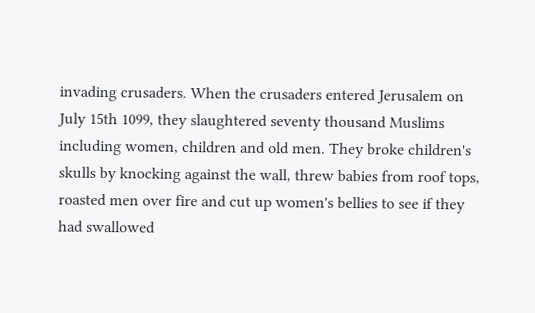invading crusaders. When the crusaders entered Jerusalem on July 15th 1099, they slaughtered seventy thousand Muslims including women, children and old men. They broke children's skulls by knocking against the wall, threw babies from roof tops, roasted men over fire and cut up women's bellies to see if they had swallowed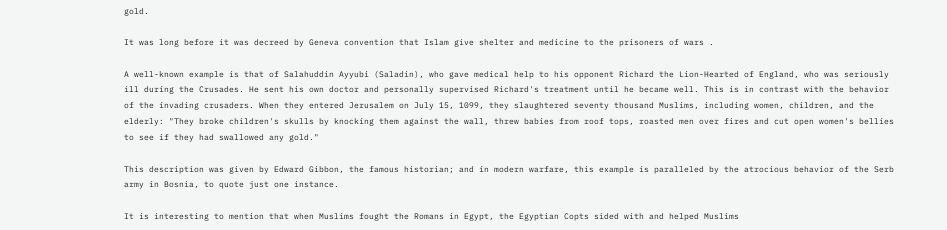gold.

It was long before it was decreed by Geneva convention that Islam give shelter and medicine to the prisoners of wars .

A well-known example is that of Salahuddin Ayyubi (Saladin), who gave medical help to his opponent Richard the Lion-Hearted of England, who was seriously ill during the Crusades. He sent his own doctor and personally supervised Richard's treatment until he became well. This is in contrast with the behavior of the invading crusaders. When they entered Jerusalem on July 15, 1099, they slaughtered seventy thousand Muslims, including women, children, and the elderly: "They broke children's skulls by knocking them against the wall, threw babies from roof tops, roasted men over fires and cut open women's bellies to see if they had swallowed any gold."

This description was given by Edward Gibbon, the famous historian; and in modern warfare, this example is paralleled by the atrocious behavior of the Serb army in Bosnia, to quote just one instance.

It is interesting to mention that when Muslims fought the Romans in Egypt, the Egyptian Copts sided with and helped Muslims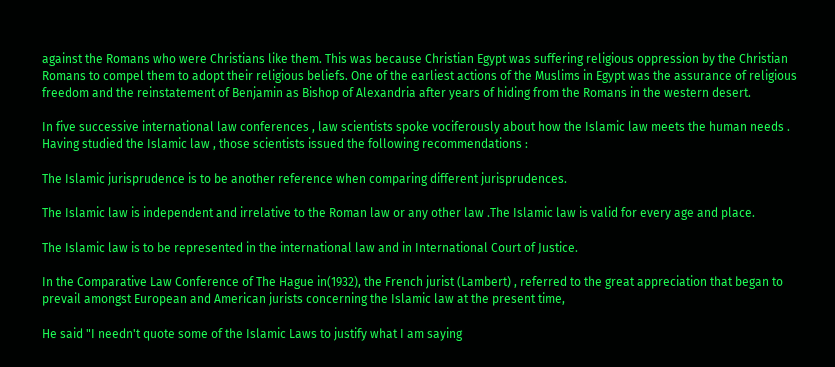against the Romans who were Christians like them. This was because Christian Egypt was suffering religious oppression by the Christian Romans to compel them to adopt their religious beliefs. One of the earliest actions of the Muslims in Egypt was the assurance of religious freedom and the reinstatement of Benjamin as Bishop of Alexandria after years of hiding from the Romans in the western desert.

In five successive international law conferences , law scientists spoke vociferously about how the Islamic law meets the human needs . Having studied the Islamic law , those scientists issued the following recommendations :

The Islamic jurisprudence is to be another reference when comparing different jurisprudences.

The Islamic law is independent and irrelative to the Roman law or any other law .The Islamic law is valid for every age and place.

The Islamic law is to be represented in the international law and in International Court of Justice.

In the Comparative Law Conference of The Hague in(1932), the French jurist (Lambert) , referred to the great appreciation that began to prevail amongst European and American jurists concerning the Islamic law at the present time,

He said "I needn't quote some of the Islamic Laws to justify what I am saying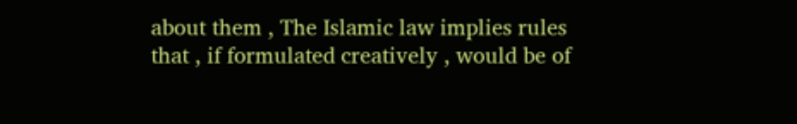about them , The Islamic law implies rules that , if formulated creatively , would be of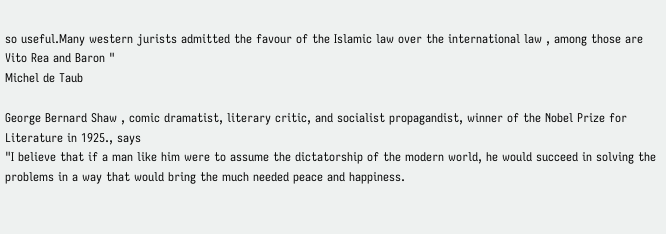so useful.Many western jurists admitted the favour of the Islamic law over the international law , among those are Vito Rea and Baron "
Michel de Taub

George Bernard Shaw , comic dramatist, literary critic, and socialist propagandist, winner of the Nobel Prize for Literature in 1925., says
"I believe that if a man like him were to assume the dictatorship of the modern world, he would succeed in solving the problems in a way that would bring the much needed peace and happiness.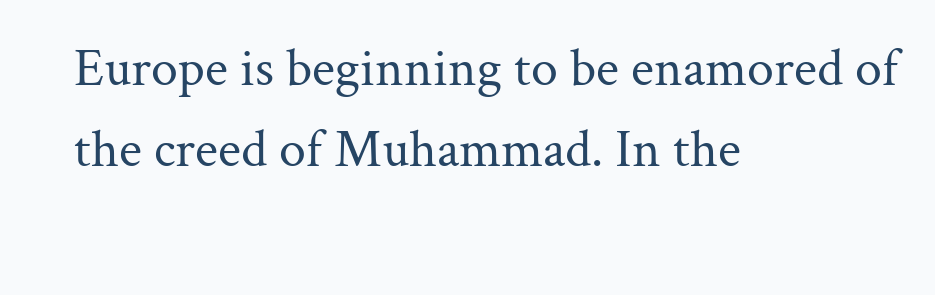Europe is beginning to be enamored of the creed of Muhammad. In the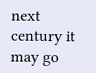next century it may go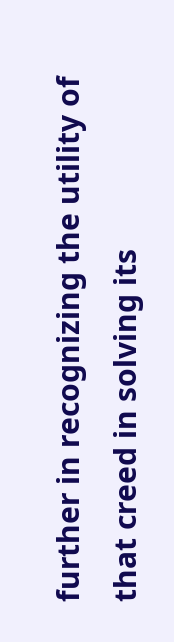further in recognizing the utility of that creed in solving its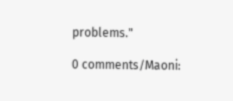problems."

0 comments/Maoni: